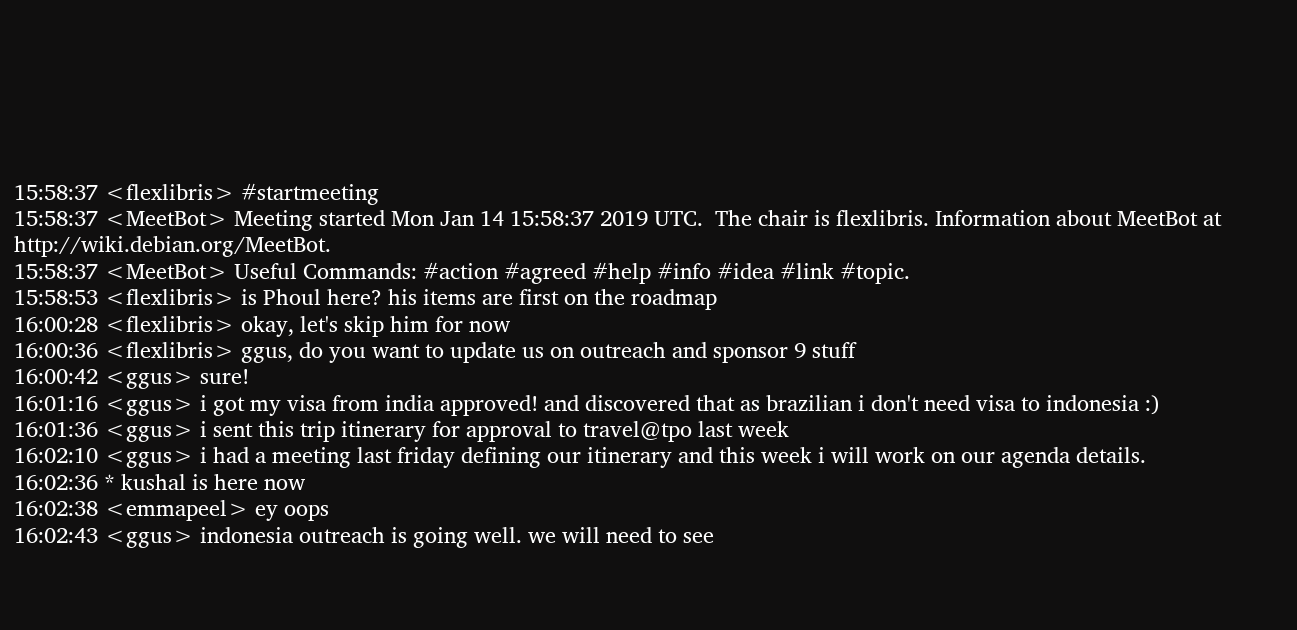15:58:37 <flexlibris> #startmeeting
15:58:37 <MeetBot> Meeting started Mon Jan 14 15:58:37 2019 UTC.  The chair is flexlibris. Information about MeetBot at http://wiki.debian.org/MeetBot.
15:58:37 <MeetBot> Useful Commands: #action #agreed #help #info #idea #link #topic.
15:58:53 <flexlibris> is Phoul here? his items are first on the roadmap
16:00:28 <flexlibris> okay, let's skip him for now
16:00:36 <flexlibris> ggus, do you want to update us on outreach and sponsor 9 stuff
16:00:42 <ggus> sure!
16:01:16 <ggus> i got my visa from india approved! and discovered that as brazilian i don't need visa to indonesia :)
16:01:36 <ggus> i sent this trip itinerary for approval to travel@tpo last week
16:02:10 <ggus> i had a meeting last friday defining our itinerary and this week i will work on our agenda details.
16:02:36 * kushal is here now
16:02:38 <emmapeel> ey oops
16:02:43 <ggus> indonesia outreach is going well. we will need to see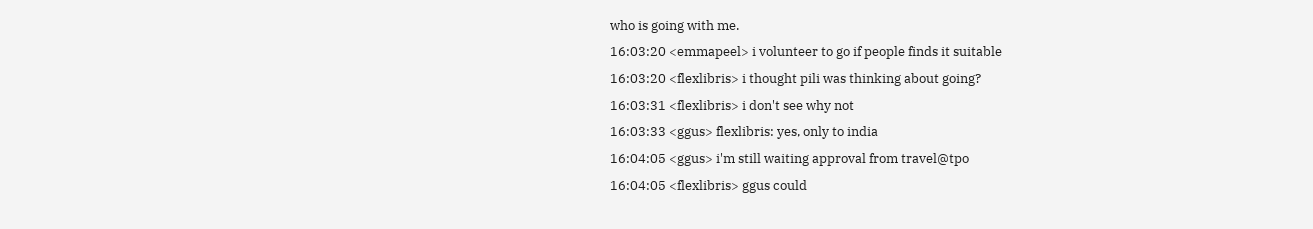who is going with me.
16:03:20 <emmapeel> i volunteer to go if people finds it suitable
16:03:20 <flexlibris> i thought pili was thinking about going?
16:03:31 <flexlibris> i don't see why not
16:03:33 <ggus> flexlibris: yes, only to india
16:04:05 <ggus> i'm still waiting approval from travel@tpo
16:04:05 <flexlibris> ggus could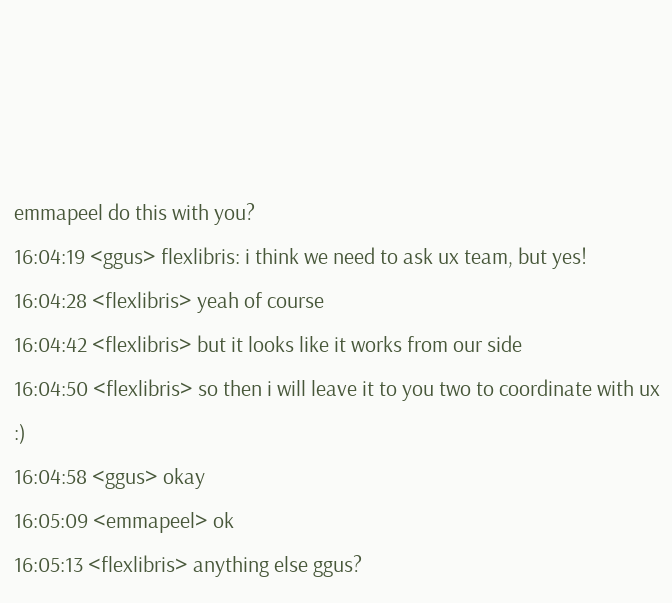emmapeel do this with you?
16:04:19 <ggus> flexlibris: i think we need to ask ux team, but yes!
16:04:28 <flexlibris> yeah of course
16:04:42 <flexlibris> but it looks like it works from our side
16:04:50 <flexlibris> so then i will leave it to you two to coordinate with ux :)
16:04:58 <ggus> okay
16:05:09 <emmapeel> ok
16:05:13 <flexlibris> anything else ggus?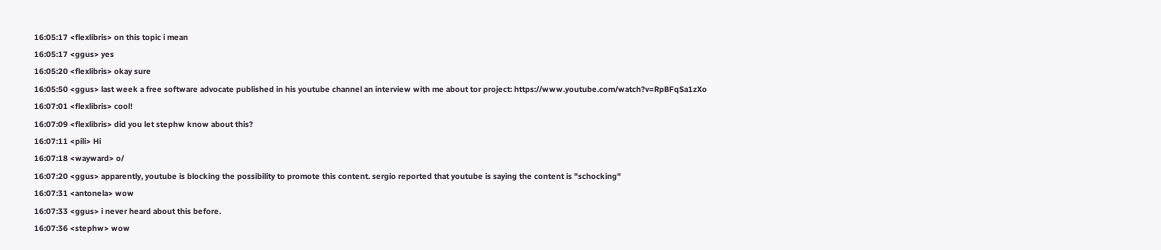16:05:17 <flexlibris> on this topic i mean
16:05:17 <ggus> yes
16:05:20 <flexlibris> okay sure
16:05:50 <ggus> last week a free software advocate published in his youtube channel an interview with me about tor project: https://www.youtube.com/watch?v=RpBFqSa1zXo
16:07:01 <flexlibris> cool!
16:07:09 <flexlibris> did you let stephw know about this?
16:07:11 <pili> Hi
16:07:18 <wayward> o/
16:07:20 <ggus> apparently, youtube is blocking the possibility to promote this content. sergio reported that youtube is saying the content is "schocking"
16:07:31 <antonela> wow
16:07:33 <ggus> i never heard about this before.
16:07:36 <stephw> wow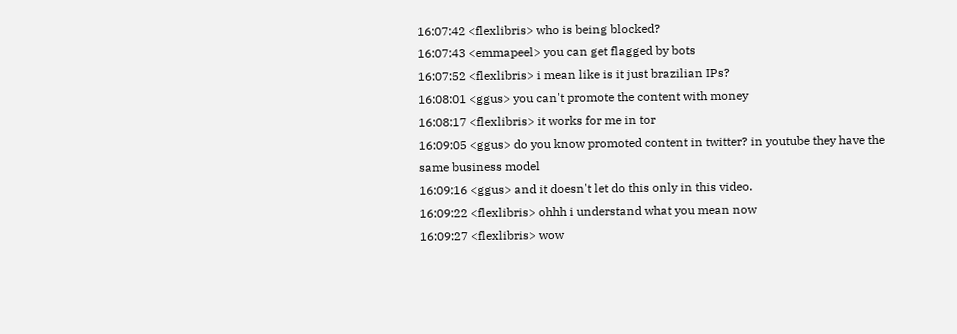16:07:42 <flexlibris> who is being blocked?
16:07:43 <emmapeel> you can get flagged by bots
16:07:52 <flexlibris> i mean like is it just brazilian IPs?
16:08:01 <ggus> you can't promote the content with money
16:08:17 <flexlibris> it works for me in tor
16:09:05 <ggus> do you know promoted content in twitter? in youtube they have the same business model
16:09:16 <ggus> and it doesn't let do this only in this video.
16:09:22 <flexlibris> ohhh i understand what you mean now
16:09:27 <flexlibris> wow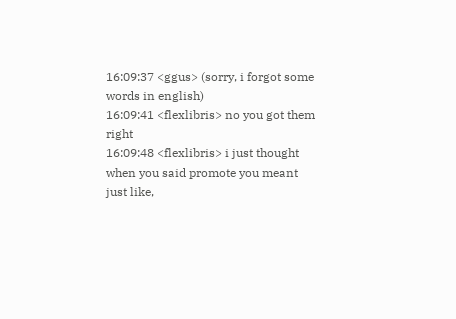16:09:37 <ggus> (sorry, i forgot some words in english)
16:09:41 <flexlibris> no you got them right
16:09:48 <flexlibris> i just thought when you said promote you meant just like,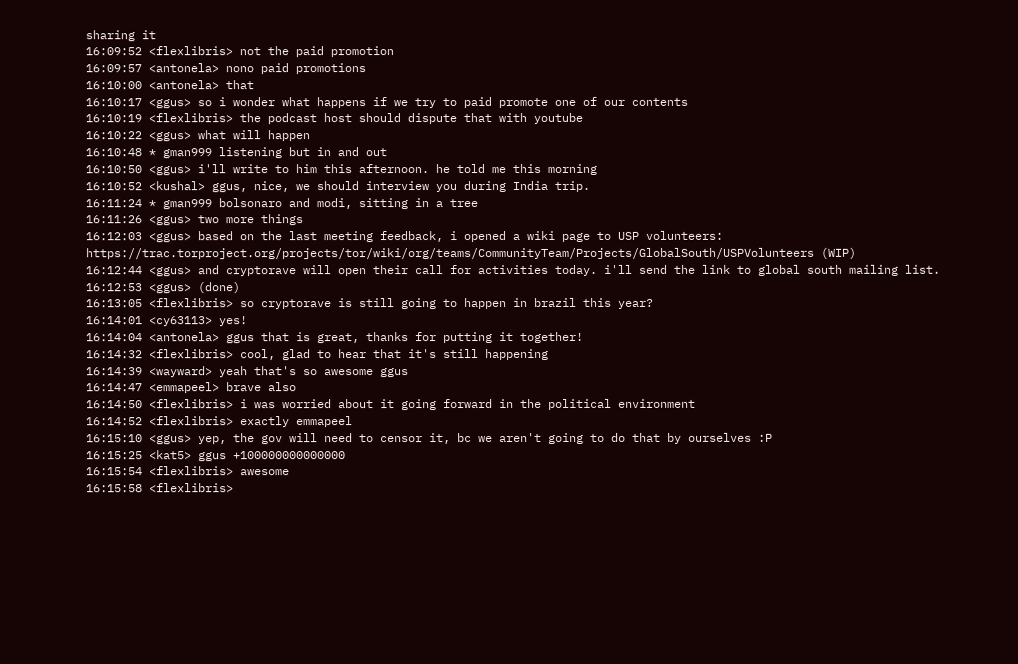sharing it
16:09:52 <flexlibris> not the paid promotion
16:09:57 <antonela> nono paid promotions
16:10:00 <antonela> that
16:10:17 <ggus> so i wonder what happens if we try to paid promote one of our contents
16:10:19 <flexlibris> the podcast host should dispute that with youtube
16:10:22 <ggus> what will happen
16:10:48 * gman999 listening but in and out
16:10:50 <ggus> i'll write to him this afternoon. he told me this morning
16:10:52 <kushal> ggus, nice, we should interview you during India trip.
16:11:24 * gman999 bolsonaro and modi, sitting in a tree
16:11:26 <ggus> two more things
16:12:03 <ggus> based on the last meeting feedback, i opened a wiki page to USP volunteers: https://trac.torproject.org/projects/tor/wiki/org/teams/CommunityTeam/Projects/GlobalSouth/USPVolunteers (WIP)
16:12:44 <ggus> and cryptorave will open their call for activities today. i'll send the link to global south mailing list.
16:12:53 <ggus> (done)
16:13:05 <flexlibris> so cryptorave is still going to happen in brazil this year?
16:14:01 <cy63113> yes!
16:14:04 <antonela> ggus that is great, thanks for putting it together!
16:14:32 <flexlibris> cool, glad to hear that it's still happening
16:14:39 <wayward> yeah that's so awesome ggus
16:14:47 <emmapeel> brave also
16:14:50 <flexlibris> i was worried about it going forward in the political environment
16:14:52 <flexlibris> exactly emmapeel
16:15:10 <ggus> yep, the gov will need to censor it, bc we aren't going to do that by ourselves :P
16:15:25 <kat5> ggus +100000000000000
16:15:54 <flexlibris> awesome
16:15:58 <flexlibris>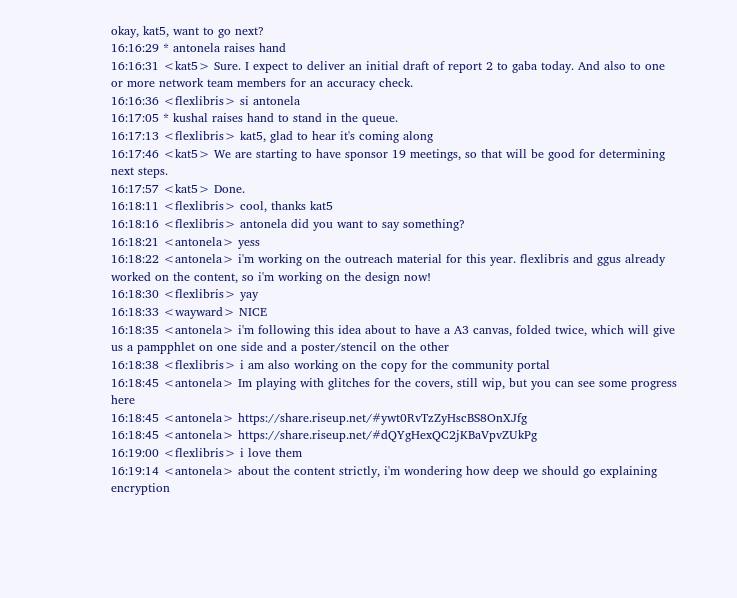okay, kat5, want to go next?
16:16:29 * antonela raises hand
16:16:31 <kat5> Sure. I expect to deliver an initial draft of report 2 to gaba today. And also to one or more network team members for an accuracy check.
16:16:36 <flexlibris> si antonela
16:17:05 * kushal raises hand to stand in the queue.
16:17:13 <flexlibris> kat5, glad to hear it's coming along
16:17:46 <kat5> We are starting to have sponsor 19 meetings, so that will be good for determining next steps.
16:17:57 <kat5> Done.
16:18:11 <flexlibris> cool, thanks kat5
16:18:16 <flexlibris> antonela did you want to say something?
16:18:21 <antonela> yess
16:18:22 <antonela> i'm working on the outreach material for this year. flexlibris and ggus already worked on the content, so i'm working on the design now!
16:18:30 <flexlibris> yay
16:18:33 <wayward> NICE
16:18:35 <antonela> i'm following this idea about to have a A3 canvas, folded twice, which will give us a pampphlet on one side and a poster/stencil on the other
16:18:38 <flexlibris> i am also working on the copy for the community portal
16:18:45 <antonela> Im playing with glitches for the covers, still wip, but you can see some progress here
16:18:45 <antonela> https://share.riseup.net/#ywt0RvTzZyHscBS8OnXJfg
16:18:45 <antonela> https://share.riseup.net/#dQYgHexQC2jKBaVpvZUkPg
16:19:00 <flexlibris> i love them
16:19:14 <antonela> about the content strictly, i'm wondering how deep we should go explaining encryption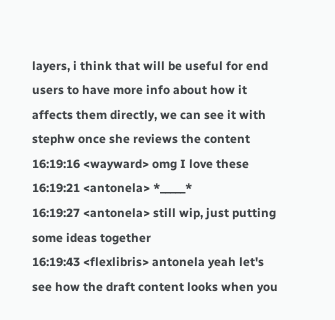layers, i think that will be useful for end users to have more info about how it affects them directly, we can see it with stephw once she reviews the content
16:19:16 <wayward> omg I love these
16:19:21 <antonela> *_____*
16:19:27 <antonela> still wip, just putting some ideas together
16:19:43 <flexlibris> antonela yeah let's see how the draft content looks when you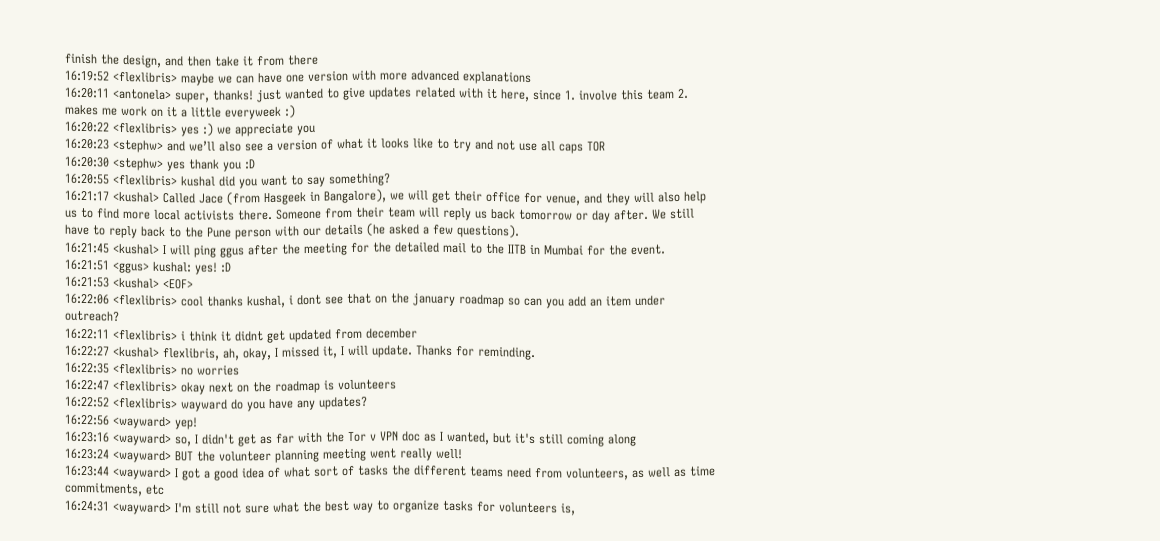finish the design, and then take it from there
16:19:52 <flexlibris> maybe we can have one version with more advanced explanations
16:20:11 <antonela> super, thanks! just wanted to give updates related with it here, since 1. involve this team 2. makes me work on it a little everyweek :)
16:20:22 <flexlibris> yes :) we appreciate you
16:20:23 <stephw> and we’ll also see a version of what it looks like to try and not use all caps TOR
16:20:30 <stephw> yes thank you :D
16:20:55 <flexlibris> kushal did you want to say something?
16:21:17 <kushal> Called Jace (from Hasgeek in Bangalore), we will get their office for venue, and they will also help us to find more local activists there. Someone from their team will reply us back tomorrow or day after. We still have to reply back to the Pune person with our details (he asked a few questions).
16:21:45 <kushal> I will ping ggus after the meeting for the detailed mail to the IITB in Mumbai for the event.
16:21:51 <ggus> kushal: yes! :D
16:21:53 <kushal> <EOF>
16:22:06 <flexlibris> cool thanks kushal, i dont see that on the january roadmap so can you add an item under outreach?
16:22:11 <flexlibris> i think it didnt get updated from december
16:22:27 <kushal> flexlibris, ah, okay, I missed it, I will update. Thanks for reminding.
16:22:35 <flexlibris> no worries
16:22:47 <flexlibris> okay next on the roadmap is volunteers
16:22:52 <flexlibris> wayward do you have any updates?
16:22:56 <wayward> yep!
16:23:16 <wayward> so, I didn't get as far with the Tor v VPN doc as I wanted, but it's still coming along
16:23:24 <wayward> BUT the volunteer planning meeting went really well!
16:23:44 <wayward> I got a good idea of what sort of tasks the different teams need from volunteers, as well as time commitments, etc
16:24:31 <wayward> I'm still not sure what the best way to organize tasks for volunteers is,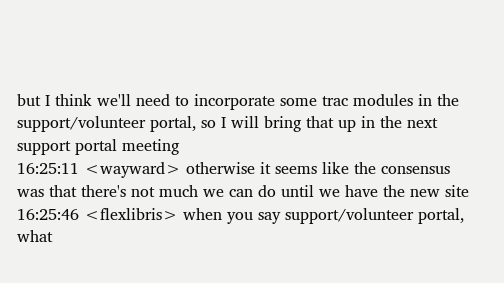but I think we'll need to incorporate some trac modules in the support/volunteer portal, so I will bring that up in the next support portal meeting
16:25:11 <wayward> otherwise it seems like the consensus was that there's not much we can do until we have the new site
16:25:46 <flexlibris> when you say support/volunteer portal, what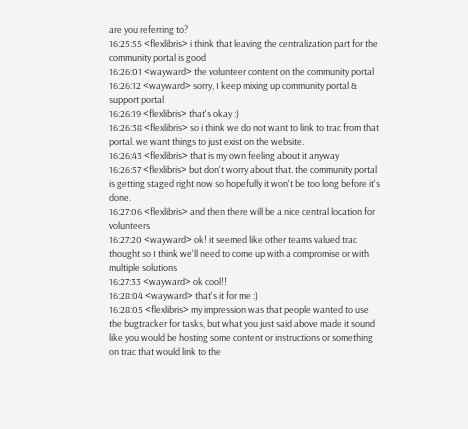are you referring to?
16:25:55 <flexlibris> i think that leaving the centralization part for the community portal is good
16:26:01 <wayward> the volunteer content on the community portal
16:26:12 <wayward> sorry, I keep mixing up community portal & support portal
16:26:19 <flexlibris> that's okay :)
16:26:38 <flexlibris> so i think we do not want to link to trac from that portal. we want things to just exist on the website.
16:26:43 <flexlibris> that is my own feeling about it anyway
16:26:57 <flexlibris> but don't worry about that. the community portal is getting staged right now so hopefully it won't be too long before it's done.
16:27:06 <flexlibris> and then there will be a nice central location for volunteers
16:27:20 <wayward> ok! it seemed like other teams valued trac thought so I think we'll need to come up with a compromise or with multiple solutions
16:27:33 <wayward> ok cool!!
16:28:04 <wayward> that's it for me :)
16:28:05 <flexlibris> my impression was that people wanted to use the bugtracker for tasks, but what you just said above made it sound like you would be hosting some content or instructions or something on trac that would link to the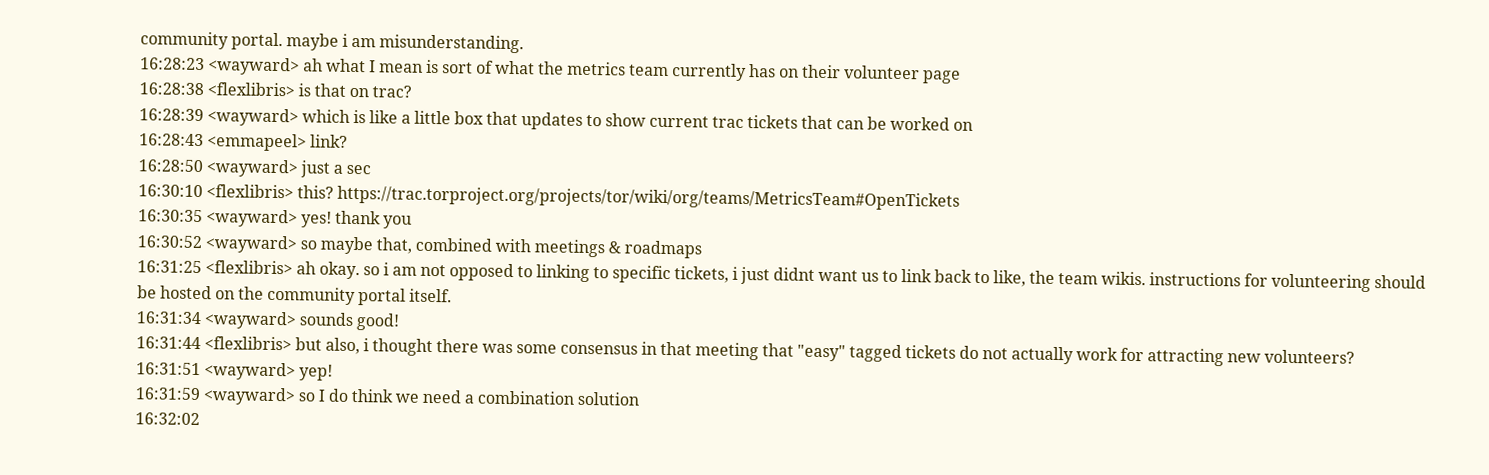community portal. maybe i am misunderstanding.
16:28:23 <wayward> ah what I mean is sort of what the metrics team currently has on their volunteer page
16:28:38 <flexlibris> is that on trac?
16:28:39 <wayward> which is like a little box that updates to show current trac tickets that can be worked on
16:28:43 <emmapeel> link?
16:28:50 <wayward> just a sec
16:30:10 <flexlibris> this? https://trac.torproject.org/projects/tor/wiki/org/teams/MetricsTeam#OpenTickets
16:30:35 <wayward> yes! thank you
16:30:52 <wayward> so maybe that, combined with meetings & roadmaps
16:31:25 <flexlibris> ah okay. so i am not opposed to linking to specific tickets, i just didnt want us to link back to like, the team wikis. instructions for volunteering should be hosted on the community portal itself.
16:31:34 <wayward> sounds good!
16:31:44 <flexlibris> but also, i thought there was some consensus in that meeting that "easy" tagged tickets do not actually work for attracting new volunteers?
16:31:51 <wayward> yep!
16:31:59 <wayward> so I do think we need a combination solution
16:32:02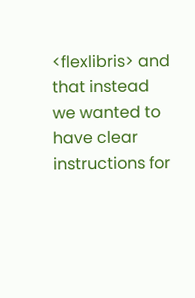<flexlibris> and that instead we wanted to have clear instructions for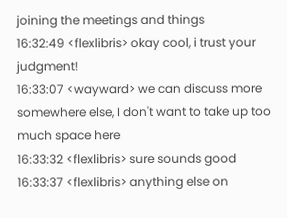joining the meetings and things
16:32:49 <flexlibris> okay cool, i trust your judgment!
16:33:07 <wayward> we can discuss more somewhere else, I don't want to take up too much space here
16:33:32 <flexlibris> sure sounds good
16:33:37 <flexlibris> anything else on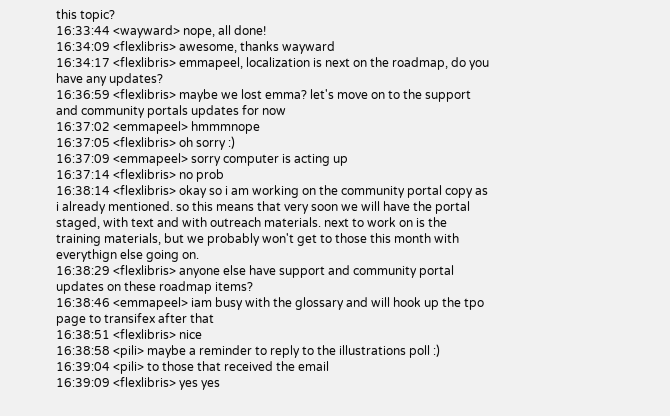this topic?
16:33:44 <wayward> nope, all done!
16:34:09 <flexlibris> awesome, thanks wayward
16:34:17 <flexlibris> emmapeel, localization is next on the roadmap, do you have any updates?
16:36:59 <flexlibris> maybe we lost emma? let's move on to the support and community portals updates for now
16:37:02 <emmapeel> hmmmnope
16:37:05 <flexlibris> oh sorry :)
16:37:09 <emmapeel> sorry computer is acting up
16:37:14 <flexlibris> no prob
16:38:14 <flexlibris> okay so i am working on the community portal copy as i already mentioned. so this means that very soon we will have the portal staged, with text and with outreach materials. next to work on is the training materials, but we probably won't get to those this month with everythign else going on.
16:38:29 <flexlibris> anyone else have support and community portal updates on these roadmap items?
16:38:46 <emmapeel> iam busy with the glossary and will hook up the tpo page to transifex after that
16:38:51 <flexlibris> nice
16:38:58 <pili> maybe a reminder to reply to the illustrations poll :)
16:39:04 <pili> to those that received the email
16:39:09 <flexlibris> yes yes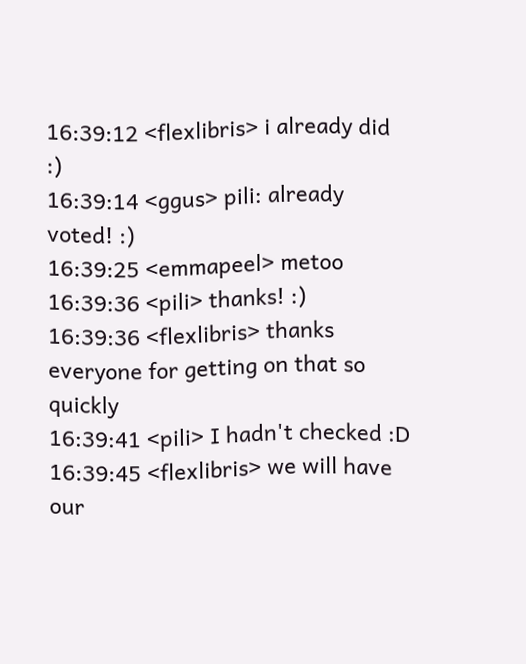16:39:12 <flexlibris> i already did :)
16:39:14 <ggus> pili: already voted! :)
16:39:25 <emmapeel> metoo
16:39:36 <pili> thanks! :)
16:39:36 <flexlibris> thanks everyone for getting on that so quickly
16:39:41 <pili> I hadn't checked :D
16:39:45 <flexlibris> we will have our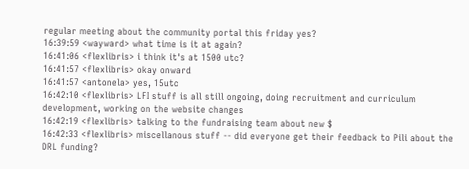regular meeting about the community portal this friday yes?
16:39:59 <wayward> what time is it at again?
16:41:06 <flexlibris> i think it's at 1500 utc?
16:41:57 <flexlibris> okay onward
16:41:57 <antonela> yes, 15utc
16:42:10 <flexlibris> LFI stuff is all still ongoing, doing recruitment and curriculum development, working on the website changes
16:42:19 <flexlibris> talking to the fundraising team about new $
16:42:33 <flexlibris> miscellanous stuff -- did everyone get their feedback to Pili about the DRL funding?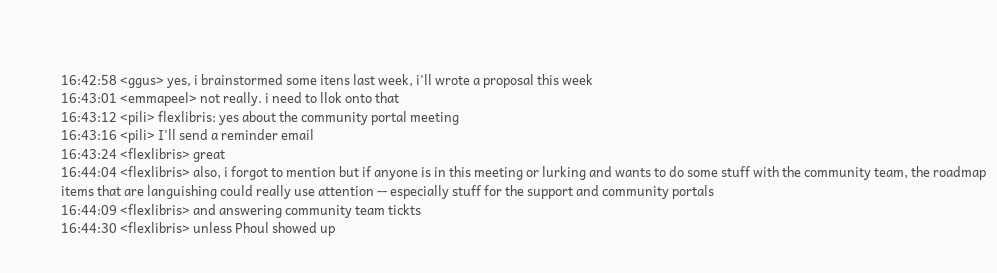16:42:58 <ggus> yes, i brainstormed some itens last week, i'll wrote a proposal this week
16:43:01 <emmapeel> not really. i need to llok onto that
16:43:12 <pili> flexlibris: yes about the community portal meeting
16:43:16 <pili> I'll send a reminder email
16:43:24 <flexlibris> great
16:44:04 <flexlibris> also, i forgot to mention but if anyone is in this meeting or lurking and wants to do some stuff with the community team, the roadmap items that are languishing could really use attention -- especially stuff for the support and community portals
16:44:09 <flexlibris> and answering community team tickts
16:44:30 <flexlibris> unless Phoul showed up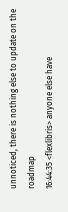unnoticed, there is nothing else to update on the roadmap
16:44:35 <flexlibris> anyone else have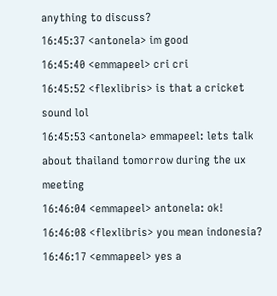anything to discuss?
16:45:37 <antonela> im good
16:45:40 <emmapeel> cri cri
16:45:52 <flexlibris> is that a cricket sound lol
16:45:53 <antonela> emmapeel: lets talk about thailand tomorrow during the ux meeting
16:46:04 <emmapeel> antonela: ok!
16:46:08 <flexlibris> you mean indonesia?
16:46:17 <emmapeel> yes a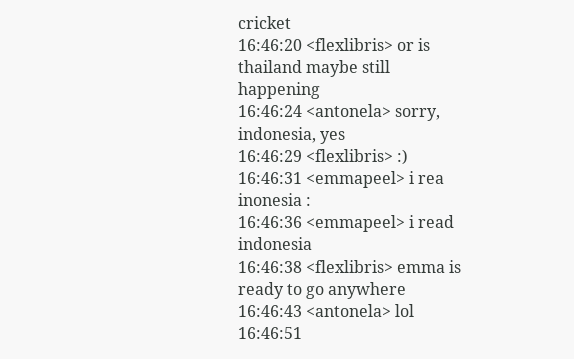cricket
16:46:20 <flexlibris> or is thailand maybe still happening
16:46:24 <antonela> sorry, indonesia, yes
16:46:29 <flexlibris> :)
16:46:31 <emmapeel> i rea inonesia :
16:46:36 <emmapeel> i read indonesia
16:46:38 <flexlibris> emma is ready to go anywhere
16:46:43 <antonela> lol
16:46:51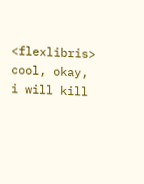<flexlibris> cool, okay, i will kill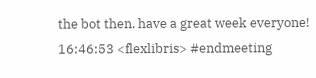the bot then. have a great week everyone!
16:46:53 <flexlibris> #endmeeting